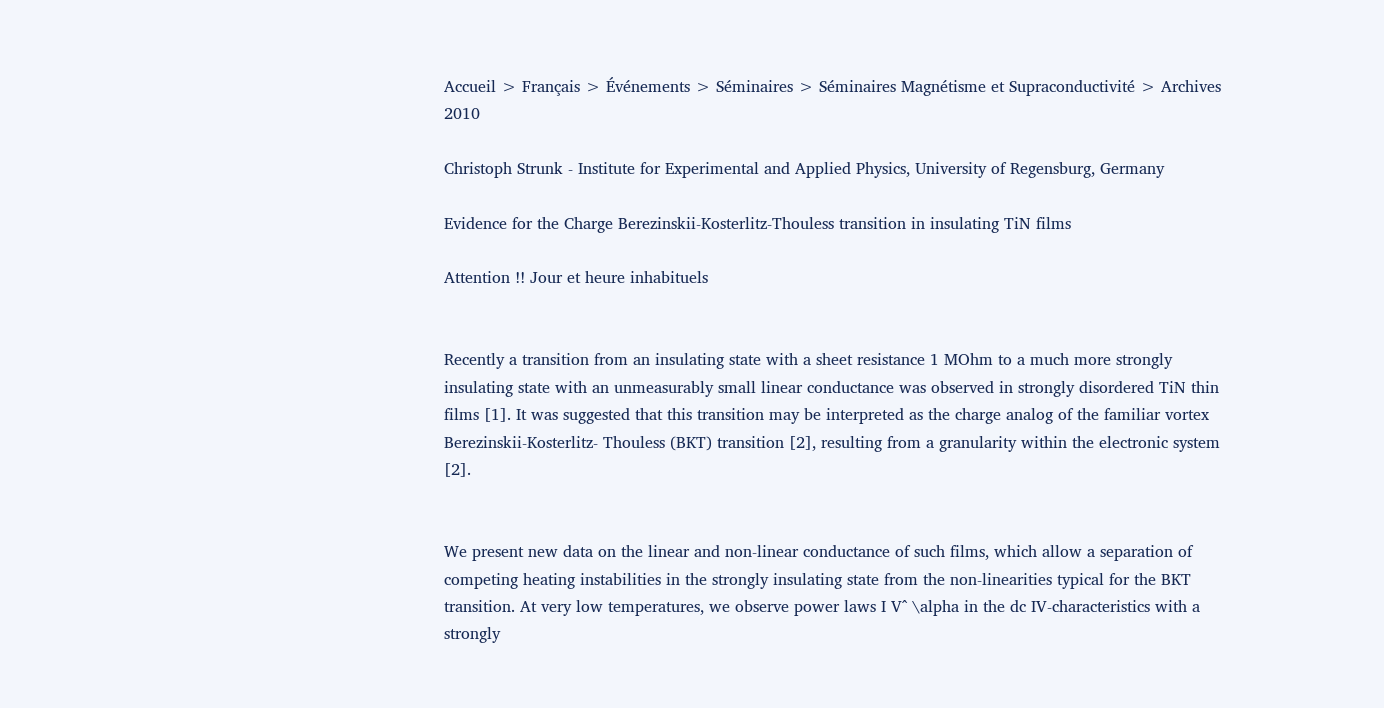Accueil > Français > Événements > Séminaires > Séminaires Magnétisme et Supraconductivité > Archives 2010

Christoph Strunk - Institute for Experimental and Applied Physics, University of Regensburg, Germany

Evidence for the Charge Berezinskii-Kosterlitz-Thouless transition in insulating TiN films

Attention !! Jour et heure inhabituels


Recently a transition from an insulating state with a sheet resistance 1 MOhm to a much more strongly insulating state with an unmeasurably small linear conductance was observed in strongly disordered TiN thin films [1]. It was suggested that this transition may be interpreted as the charge analog of the familiar vortex Berezinskii-Kosterlitz- Thouless (BKT) transition [2], resulting from a granularity within the electronic system [2].


We present new data on the linear and non-linear conductance of such films, which allow a separation of competing heating instabilities in the strongly insulating state from the non-linearities typical for the BKT transition. At very low temperatures, we observe power laws I V^ \alpha in the dc IV-characteristics with a strongly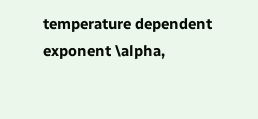temperature dependent exponent \alpha,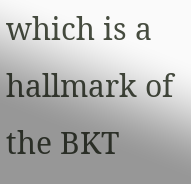which is a hallmark of the BKT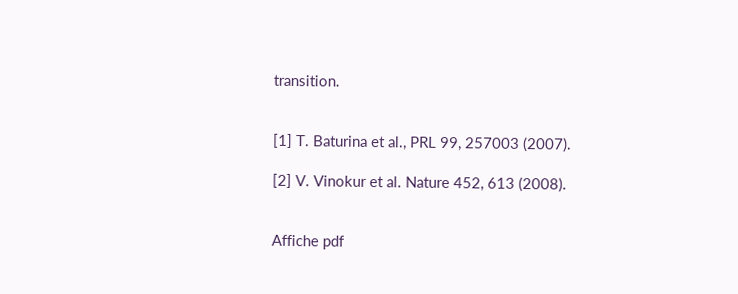transition.


[1] T. Baturina et al., PRL 99, 257003 (2007).

[2] V. Vinokur et al. Nature 452, 613 (2008).


Affiche pdf